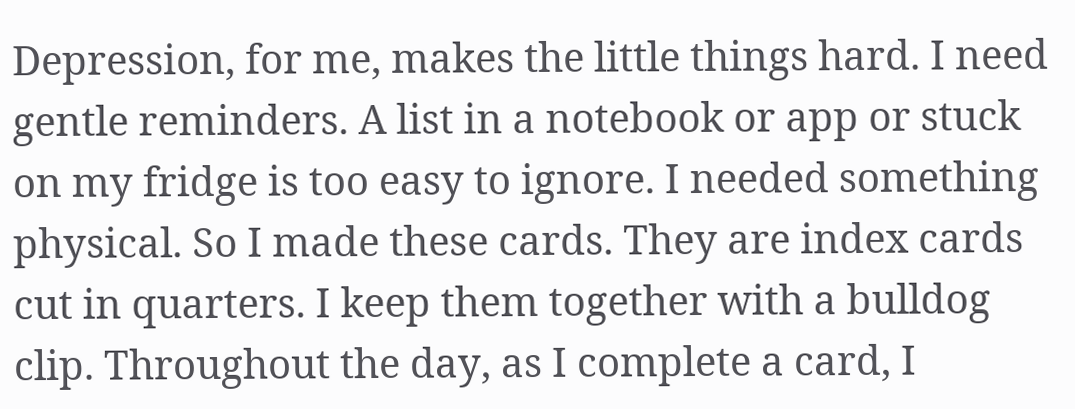Depression, for me, makes the little things hard. I need gentle reminders. A list in a notebook or app or stuck on my fridge is too easy to ignore. I needed something physical. So I made these cards. They are index cards cut in quarters. I keep them together with a bulldog clip. Throughout the day, as I complete a card, I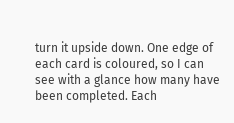turn it upside down. One edge of each card is coloured, so I can see with a glance how many have been completed. Each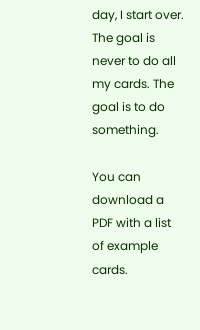day, I start over. The goal is never to do all my cards. The goal is to do something.

You can download a PDF with a list of example cards.